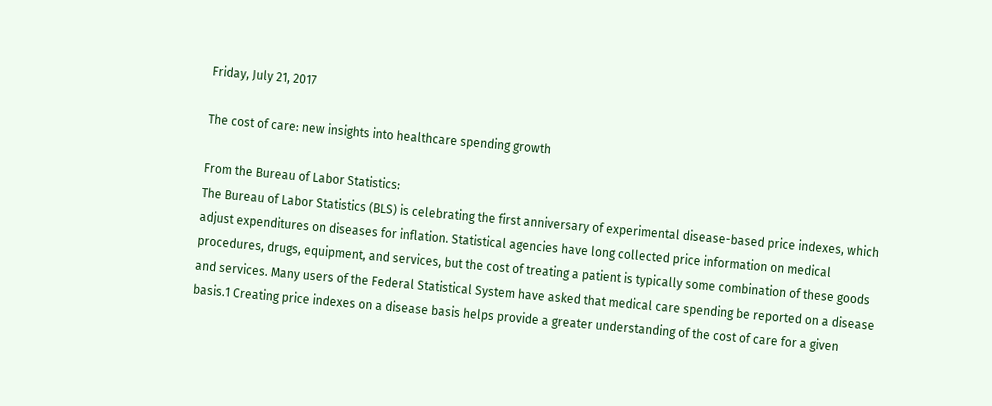Friday, July 21, 2017

The cost of care: new insights into healthcare spending growth

From the Bureau of Labor Statistics:
The Bureau of Labor Statistics (BLS) is celebrating the first anniversary of experimental disease-based price indexes, which adjust expenditures on diseases for inflation. Statistical agencies have long collected price information on medical procedures, drugs, equipment, and services, but the cost of treating a patient is typically some combination of these goods and services. Many users of the Federal Statistical System have asked that medical care spending be reported on a disease basis.1 Creating price indexes on a disease basis helps provide a greater understanding of the cost of care for a given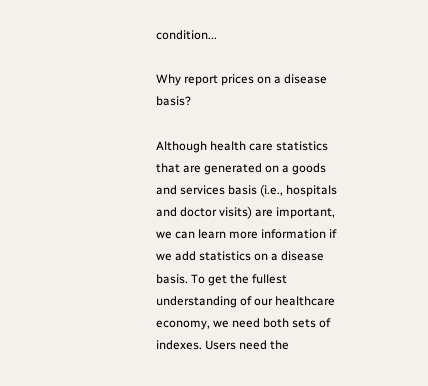condition...

Why report prices on a disease basis?

Although health care statistics that are generated on a goods and services basis (i.e., hospitals and doctor visits) are important, we can learn more information if we add statistics on a disease basis. To get the fullest understanding of our healthcare economy, we need both sets of indexes. Users need the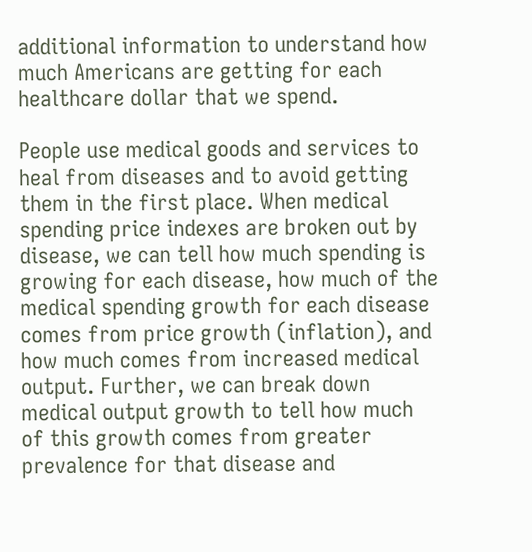additional information to understand how much Americans are getting for each healthcare dollar that we spend.

People use medical goods and services to heal from diseases and to avoid getting them in the first place. When medical spending price indexes are broken out by disease, we can tell how much spending is growing for each disease, how much of the medical spending growth for each disease comes from price growth (inflation), and how much comes from increased medical output. Further, we can break down medical output growth to tell how much of this growth comes from greater prevalence for that disease and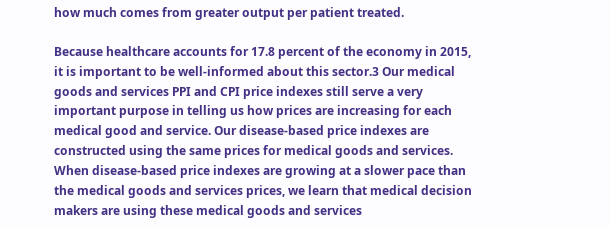how much comes from greater output per patient treated.

Because healthcare accounts for 17.8 percent of the economy in 2015, it is important to be well-informed about this sector.3 Our medical goods and services PPI and CPI price indexes still serve a very important purpose in telling us how prices are increasing for each medical good and service. Our disease-based price indexes are constructed using the same prices for medical goods and services. When disease-based price indexes are growing at a slower pace than the medical goods and services prices, we learn that medical decision makers are using these medical goods and services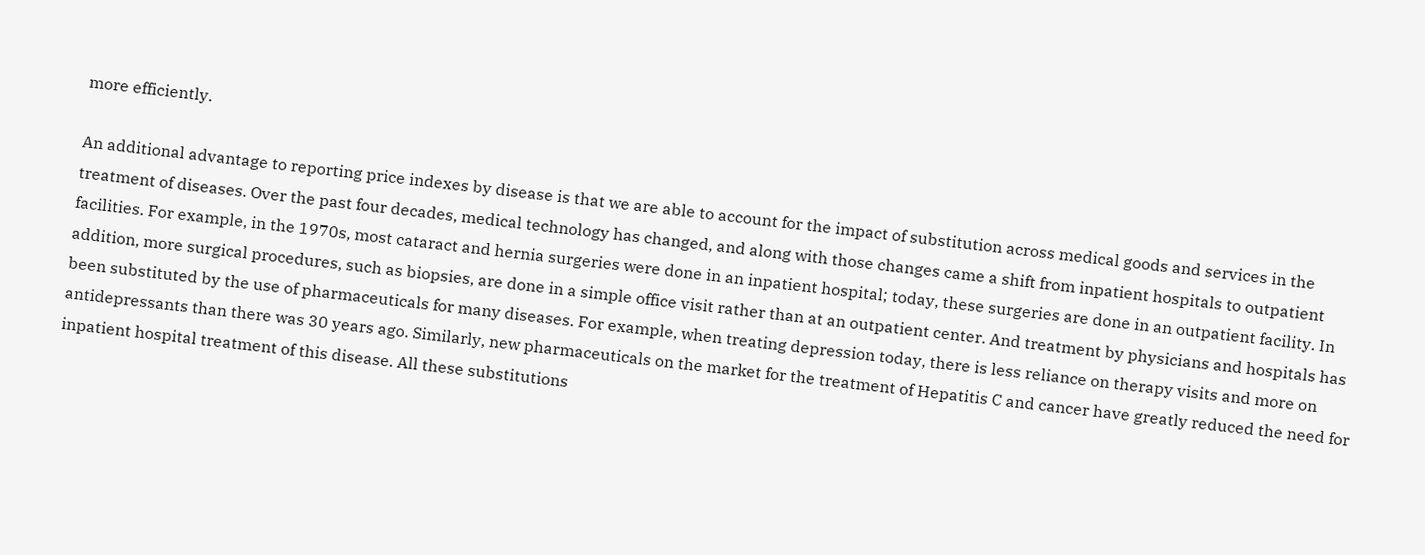more efficiently.

An additional advantage to reporting price indexes by disease is that we are able to account for the impact of substitution across medical goods and services in the treatment of diseases. Over the past four decades, medical technology has changed, and along with those changes came a shift from inpatient hospitals to outpatient facilities. For example, in the 1970s, most cataract and hernia surgeries were done in an inpatient hospital; today, these surgeries are done in an outpatient facility. In addition, more surgical procedures, such as biopsies, are done in a simple office visit rather than at an outpatient center. And treatment by physicians and hospitals has been substituted by the use of pharmaceuticals for many diseases. For example, when treating depression today, there is less reliance on therapy visits and more on antidepressants than there was 30 years ago. Similarly, new pharmaceuticals on the market for the treatment of Hepatitis C and cancer have greatly reduced the need for inpatient hospital treatment of this disease. All these substitutions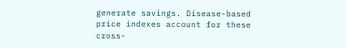generate savings. Disease-based price indexes account for these cross-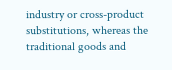industry or cross-product substitutions, whereas the traditional goods and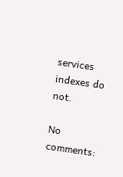services indexes do not.

No comments: